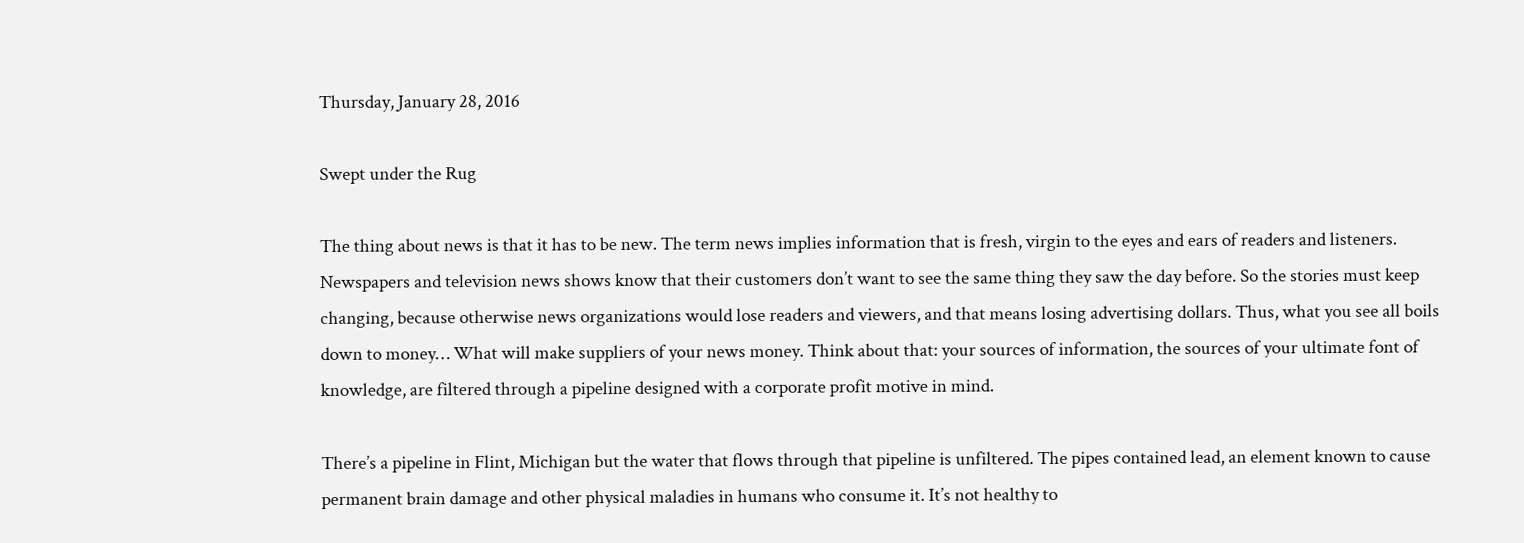Thursday, January 28, 2016

Swept under the Rug

The thing about news is that it has to be new. The term news implies information that is fresh, virgin to the eyes and ears of readers and listeners. Newspapers and television news shows know that their customers don’t want to see the same thing they saw the day before. So the stories must keep changing, because otherwise news organizations would lose readers and viewers, and that means losing advertising dollars. Thus, what you see all boils down to money… What will make suppliers of your news money. Think about that: your sources of information, the sources of your ultimate font of knowledge, are filtered through a pipeline designed with a corporate profit motive in mind.

There’s a pipeline in Flint, Michigan but the water that flows through that pipeline is unfiltered. The pipes contained lead, an element known to cause permanent brain damage and other physical maladies in humans who consume it. It’s not healthy to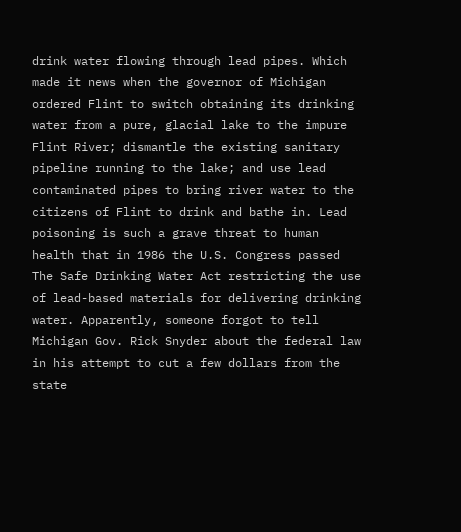drink water flowing through lead pipes. Which made it news when the governor of Michigan ordered Flint to switch obtaining its drinking water from a pure, glacial lake to the impure Flint River; dismantle the existing sanitary pipeline running to the lake; and use lead contaminated pipes to bring river water to the citizens of Flint to drink and bathe in. Lead poisoning is such a grave threat to human health that in 1986 the U.S. Congress passed The Safe Drinking Water Act restricting the use of lead-based materials for delivering drinking water. Apparently, someone forgot to tell Michigan Gov. Rick Snyder about the federal law in his attempt to cut a few dollars from the state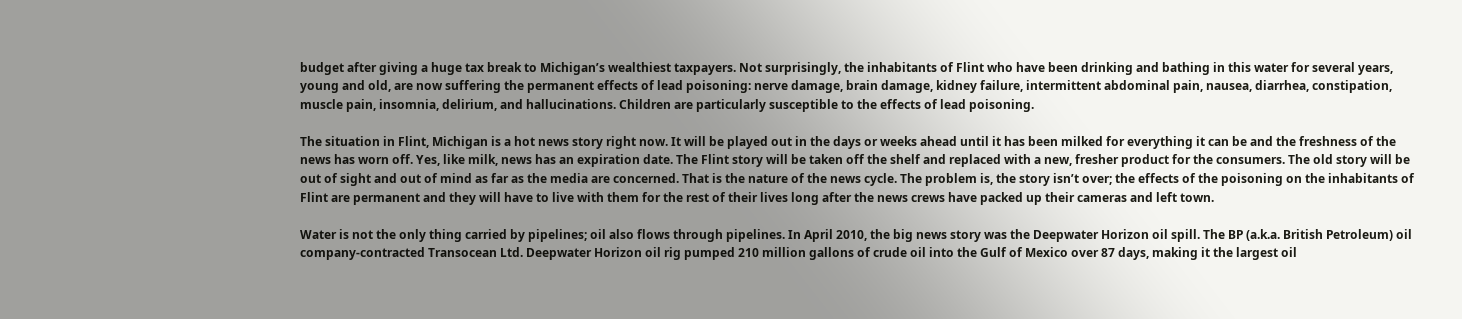budget after giving a huge tax break to Michigan’s wealthiest taxpayers. Not surprisingly, the inhabitants of Flint who have been drinking and bathing in this water for several years, young and old, are now suffering the permanent effects of lead poisoning: nerve damage, brain damage, kidney failure, intermittent abdominal pain, nausea, diarrhea, constipation, muscle pain, insomnia, delirium, and hallucinations. Children are particularly susceptible to the effects of lead poisoning.

The situation in Flint, Michigan is a hot news story right now. It will be played out in the days or weeks ahead until it has been milked for everything it can be and the freshness of the news has worn off. Yes, like milk, news has an expiration date. The Flint story will be taken off the shelf and replaced with a new, fresher product for the consumers. The old story will be out of sight and out of mind as far as the media are concerned. That is the nature of the news cycle. The problem is, the story isn’t over; the effects of the poisoning on the inhabitants of Flint are permanent and they will have to live with them for the rest of their lives long after the news crews have packed up their cameras and left town.

Water is not the only thing carried by pipelines; oil also flows through pipelines. In April 2010, the big news story was the Deepwater Horizon oil spill. The BP (a.k.a. British Petroleum) oil company-contracted Transocean Ltd. Deepwater Horizon oil rig pumped 210 million gallons of crude oil into the Gulf of Mexico over 87 days, making it the largest oil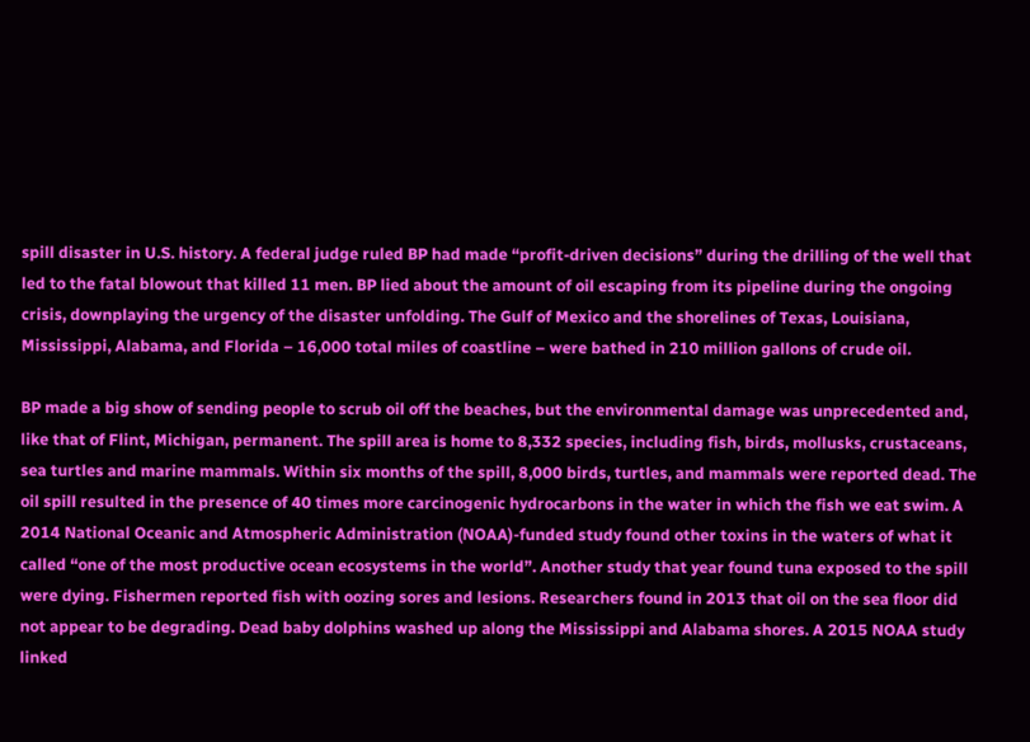spill disaster in U.S. history. A federal judge ruled BP had made “profit-driven decisions” during the drilling of the well that led to the fatal blowout that killed 11 men. BP lied about the amount of oil escaping from its pipeline during the ongoing crisis, downplaying the urgency of the disaster unfolding. The Gulf of Mexico and the shorelines of Texas, Louisiana, Mississippi, Alabama, and Florida – 16,000 total miles of coastline – were bathed in 210 million gallons of crude oil.

BP made a big show of sending people to scrub oil off the beaches, but the environmental damage was unprecedented and, like that of Flint, Michigan, permanent. The spill area is home to 8,332 species, including fish, birds, mollusks, crustaceans, sea turtles and marine mammals. Within six months of the spill, 8,000 birds, turtles, and mammals were reported dead. The oil spill resulted in the presence of 40 times more carcinogenic hydrocarbons in the water in which the fish we eat swim. A 2014 National Oceanic and Atmospheric Administration (NOAA)-funded study found other toxins in the waters of what it called “one of the most productive ocean ecosystems in the world”. Another study that year found tuna exposed to the spill were dying. Fishermen reported fish with oozing sores and lesions. Researchers found in 2013 that oil on the sea floor did not appear to be degrading. Dead baby dolphins washed up along the Mississippi and Alabama shores. A 2015 NOAA study linked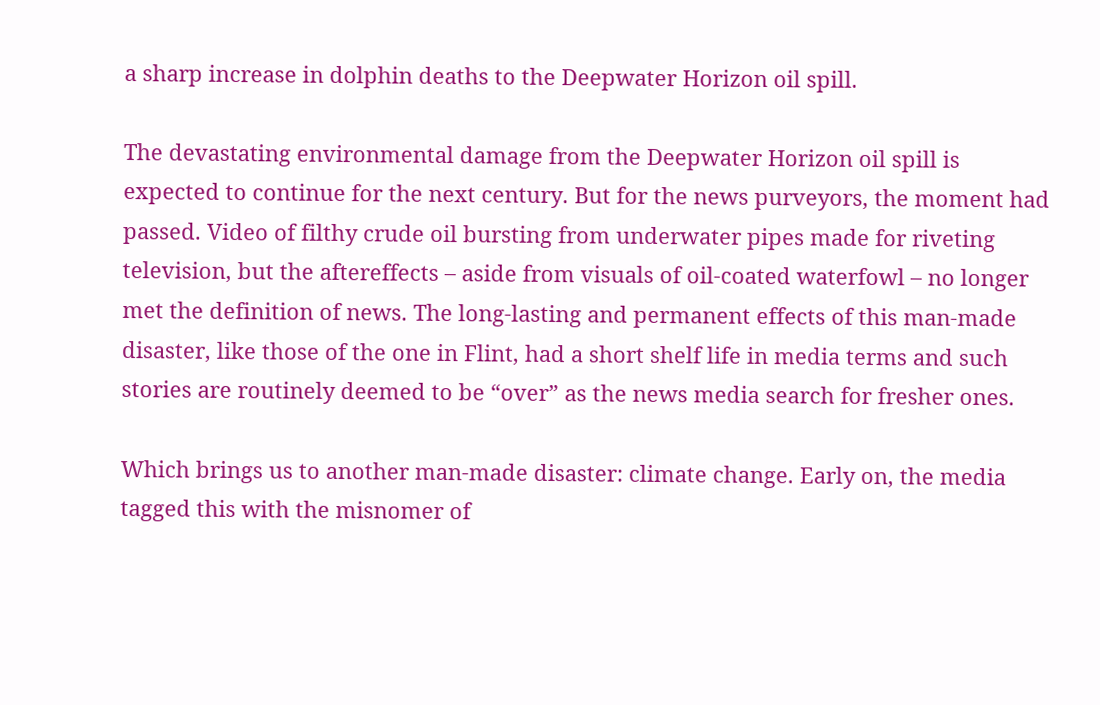a sharp increase in dolphin deaths to the Deepwater Horizon oil spill.

The devastating environmental damage from the Deepwater Horizon oil spill is expected to continue for the next century. But for the news purveyors, the moment had passed. Video of filthy crude oil bursting from underwater pipes made for riveting television, but the aftereffects – aside from visuals of oil-coated waterfowl – no longer met the definition of news. The long-lasting and permanent effects of this man-made disaster, like those of the one in Flint, had a short shelf life in media terms and such stories are routinely deemed to be “over” as the news media search for fresher ones.

Which brings us to another man-made disaster: climate change. Early on, the media tagged this with the misnomer of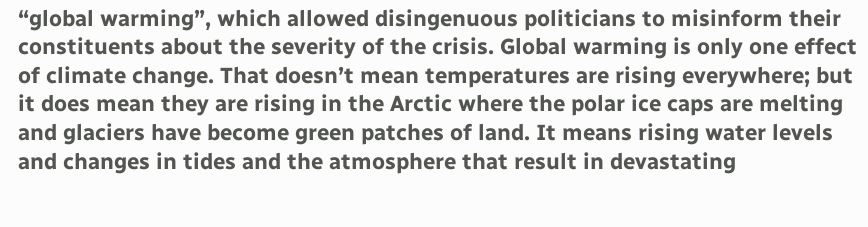“global warming”, which allowed disingenuous politicians to misinform their constituents about the severity of the crisis. Global warming is only one effect of climate change. That doesn’t mean temperatures are rising everywhere; but it does mean they are rising in the Arctic where the polar ice caps are melting and glaciers have become green patches of land. It means rising water levels and changes in tides and the atmosphere that result in devastating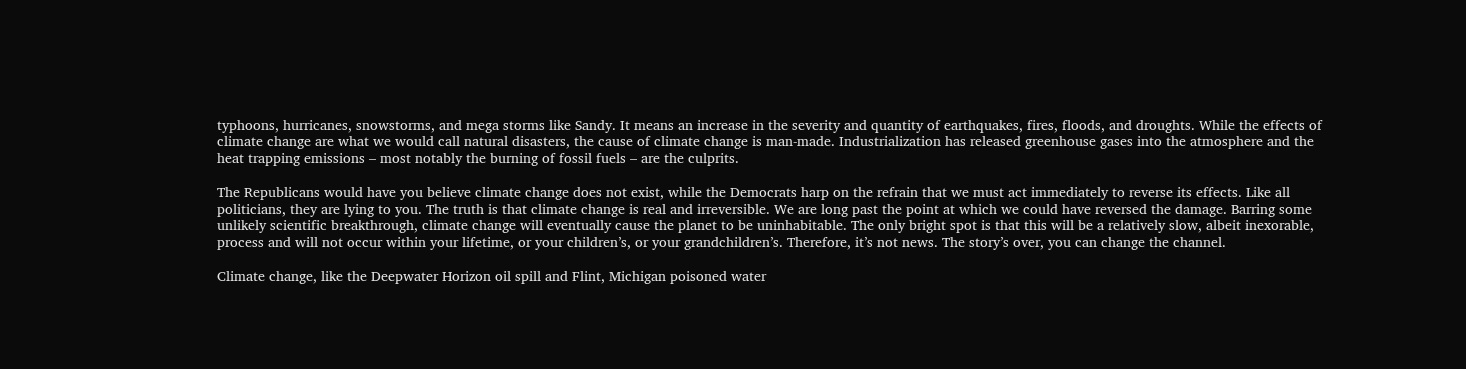typhoons, hurricanes, snowstorms, and mega storms like Sandy. It means an increase in the severity and quantity of earthquakes, fires, floods, and droughts. While the effects of climate change are what we would call natural disasters, the cause of climate change is man-made. Industrialization has released greenhouse gases into the atmosphere and the heat trapping emissions – most notably the burning of fossil fuels – are the culprits.

The Republicans would have you believe climate change does not exist, while the Democrats harp on the refrain that we must act immediately to reverse its effects. Like all politicians, they are lying to you. The truth is that climate change is real and irreversible. We are long past the point at which we could have reversed the damage. Barring some unlikely scientific breakthrough, climate change will eventually cause the planet to be uninhabitable. The only bright spot is that this will be a relatively slow, albeit inexorable, process and will not occur within your lifetime, or your children’s, or your grandchildren’s. Therefore, it’s not news. The story’s over, you can change the channel.

Climate change, like the Deepwater Horizon oil spill and Flint, Michigan poisoned water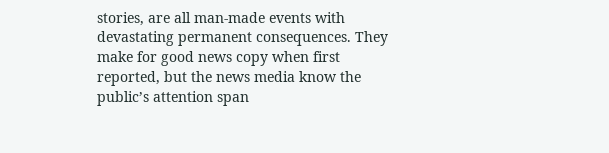stories, are all man-made events with devastating permanent consequences. They make for good news copy when first reported, but the news media know the public’s attention span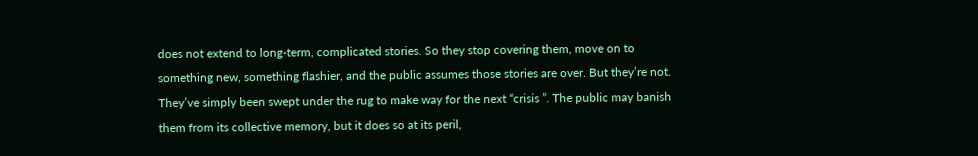does not extend to long-term, complicated stories. So they stop covering them, move on to something new, something flashier, and the public assumes those stories are over. But they’re not. They’ve simply been swept under the rug to make way for the next “crisis ”. The public may banish them from its collective memory, but it does so at its peril,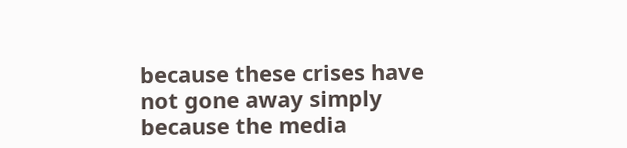because these crises have not gone away simply because the media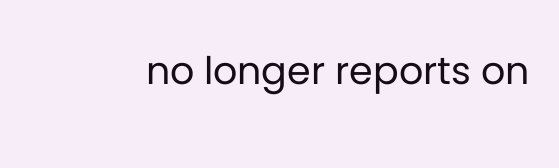no longer reports on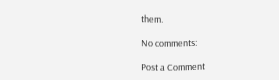them.

No comments:

Post a Comment